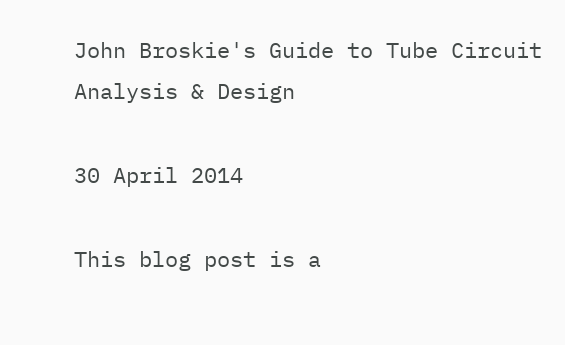John Broskie's Guide to Tube Circuit Analysis & Design

30 April 2014

This blog post is a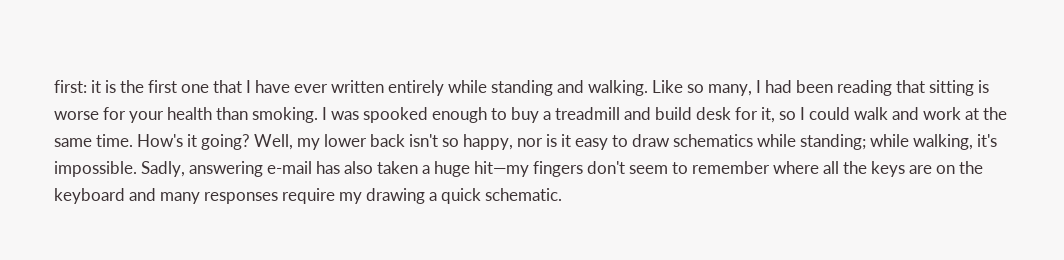first: it is the first one that I have ever written entirely while standing and walking. Like so many, I had been reading that sitting is worse for your health than smoking. I was spooked enough to buy a treadmill and build desk for it, so I could walk and work at the same time. How's it going? Well, my lower back isn't so happy, nor is it easy to draw schematics while standing; while walking, it's impossible. Sadly, answering e-mail has also taken a huge hit—my fingers don't seem to remember where all the keys are on the keyboard and many responses require my drawing a quick schematic.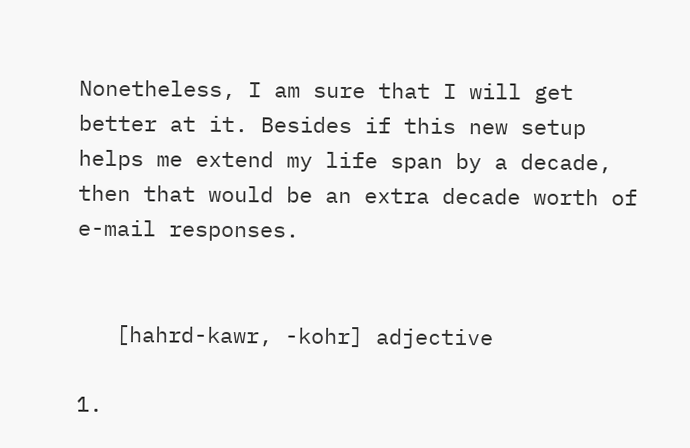Nonetheless, I am sure that I will get better at it. Besides if this new setup helps me extend my life span by a decade, then that would be an extra decade worth of e-mail responses.


   [hahrd-kawr, -kohr] adjective

1.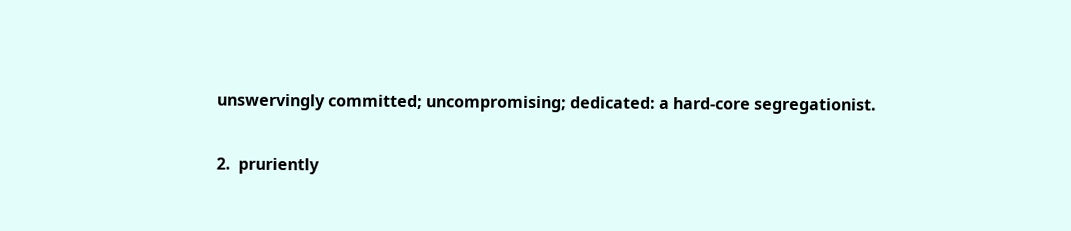unswervingly committed; uncompromising; dedicated: a hard-core segregationist.

2.  pruriently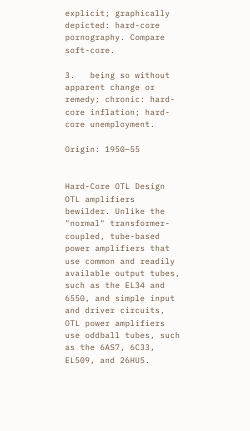explicit; graphically depicted: hard-core pornography. Compare soft-core.

3.   being so without apparent change or remedy; chronic: hard-core inflation; hard-core unemployment.

Origin: 1950–55


Hard-Core OTL Design
OTL amplifiers bewilder. Unlike the "normal" transformer-coupled, tube-based power amplifiers that use common and readily available output tubes, such as the EL34 and 6550, and simple input and driver circuits, OTL power amplifiers use oddball tubes, such as the 6AS7, 6C33, EL509, and 26HU5.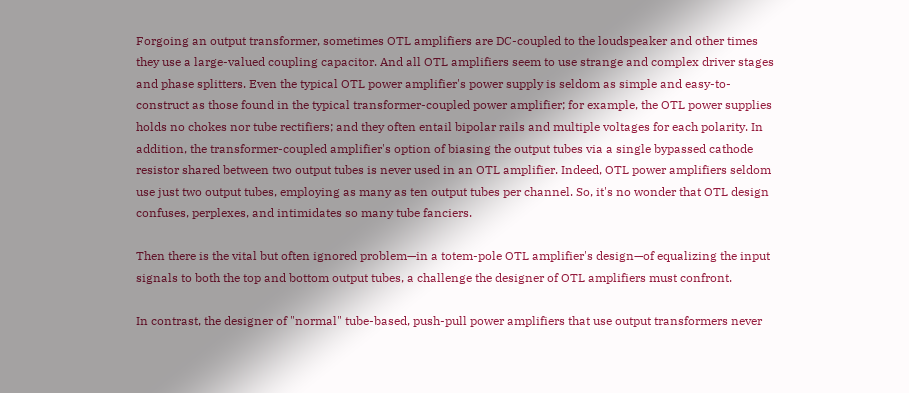Forgoing an output transformer, sometimes OTL amplifiers are DC-coupled to the loudspeaker and other times they use a large-valued coupling capacitor. And all OTL amplifiers seem to use strange and complex driver stages and phase splitters. Even the typical OTL power amplifier's power supply is seldom as simple and easy-to-construct as those found in the typical transformer-coupled power amplifier; for example, the OTL power supplies holds no chokes nor tube rectifiers; and they often entail bipolar rails and multiple voltages for each polarity. In addition, the transformer-coupled amplifier's option of biasing the output tubes via a single bypassed cathode resistor shared between two output tubes is never used in an OTL amplifier. Indeed, OTL power amplifiers seldom use just two output tubes, employing as many as ten output tubes per channel. So, it's no wonder that OTL design confuses, perplexes, and intimidates so many tube fanciers.

Then there is the vital but often ignored problem—in a totem-pole OTL amplifier's design—of equalizing the input signals to both the top and bottom output tubes, a challenge the designer of OTL amplifiers must confront.

In contrast, the designer of "normal" tube-based, push-pull power amplifiers that use output transformers never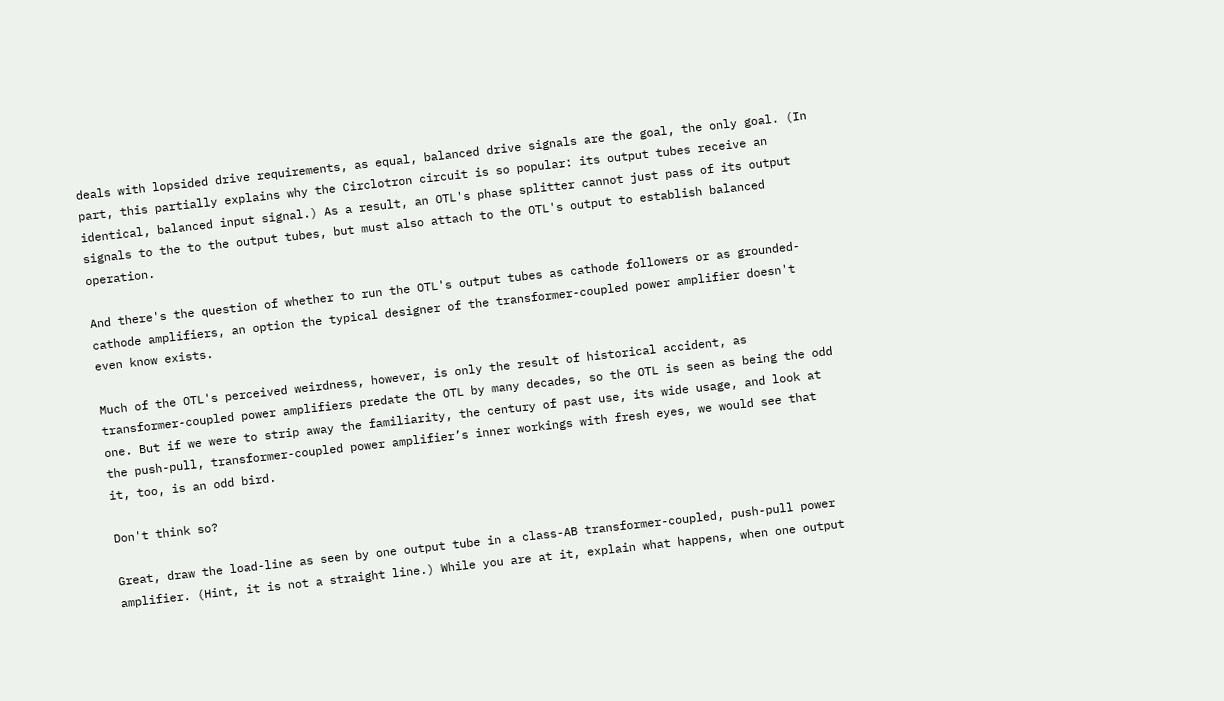deals with lopsided drive requirements, as equal, balanced drive signals are the goal, the only goal. (In part, this partially explains why the Circlotron circuit is so popular: its output tubes receive an identical, balanced input signal.) As a result, an OTL's phase splitter cannot just pass of its output signals to the to the output tubes, but must also attach to the OTL's output to establish balanced operation.

And there's the question of whether to run the OTL's output tubes as cathode followers or as grounded-cathode amplifiers, an option the typical designer of the transformer-coupled power amplifier doesn't even know exists.

Much of the OTL's perceived weirdness, however, is only the result of historical accident, as transformer-coupled power amplifiers predate the OTL by many decades, so the OTL is seen as being the odd one. But if we were to strip away the familiarity, the century of past use, its wide usage, and look at the push-pull, transformer-coupled power amplifier’s inner workings with fresh eyes, we would see that it, too, is an odd bird.

Don't think so?

Great, draw the load-line as seen by one output tube in a class-AB transformer-coupled, push-pull power amplifier. (Hint, it is not a straight line.) While you are at it, explain what happens, when one output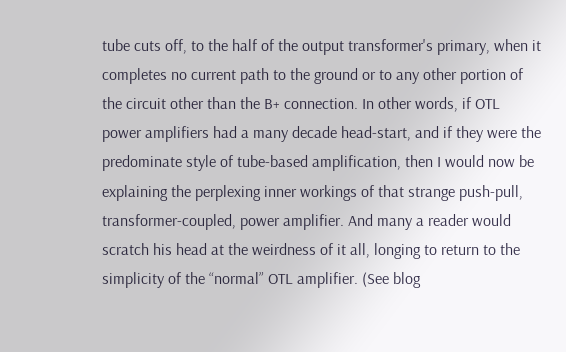tube cuts off, to the half of the output transformer's primary, when it completes no current path to the ground or to any other portion of the circuit other than the B+ connection. In other words, if OTL power amplifiers had a many decade head-start, and if they were the predominate style of tube-based amplification, then I would now be explaining the perplexing inner workings of that strange push-pull, transformer-coupled, power amplifier. And many a reader would scratch his head at the weirdness of it all, longing to return to the simplicity of the “normal” OTL amplifier. (See blog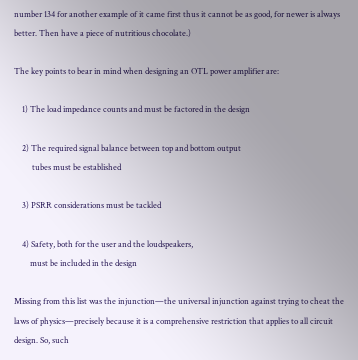number 134 for another example of it came first thus it cannot be as good, for newer is always better. Then have a piece of nutritious chocolate.)

The key points to bear in mind when designing an OTL power amplifier are:

    1) The load impedance counts and must be factored in the design

    2) The required signal balance between top and bottom output
         tubes must be established

    3) PSRR considerations must be tackled

    4) Safety, both for the user and the loudspeakers,
        must be included in the design

Missing from this list was the injunction—the universal injunction against trying to cheat the laws of physics—precisely because it is a comprehensive restriction that applies to all circuit design. So, such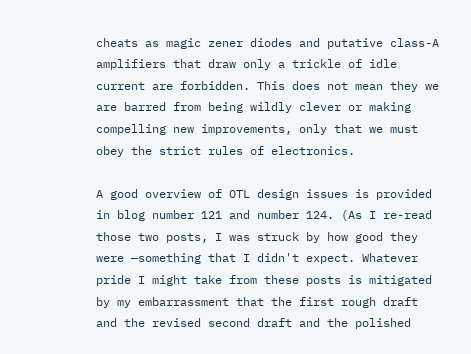cheats as magic zener diodes and putative class-A amplifiers that draw only a trickle of idle current are forbidden. This does not mean they we are barred from being wildly clever or making compelling new improvements, only that we must obey the strict rules of electronics.

A good overview of OTL design issues is provided in blog number 121 and number 124. (As I re-read those two posts, I was struck by how good they were —something that I didn't expect. Whatever pride I might take from these posts is mitigated by my embarrassment that the first rough draft and the revised second draft and the polished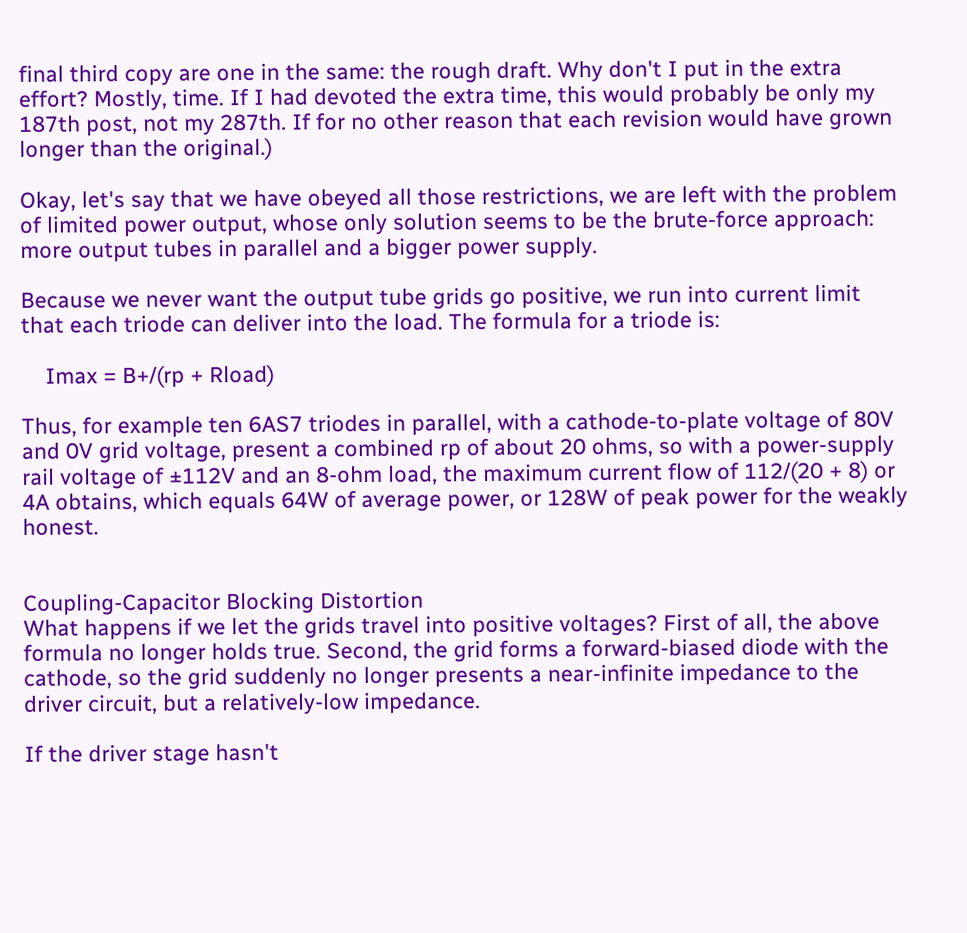final third copy are one in the same: the rough draft. Why don't I put in the extra effort? Mostly, time. If I had devoted the extra time, this would probably be only my 187th post, not my 287th. If for no other reason that each revision would have grown longer than the original.)

Okay, let's say that we have obeyed all those restrictions, we are left with the problem of limited power output, whose only solution seems to be the brute-force approach: more output tubes in parallel and a bigger power supply.

Because we never want the output tube grids go positive, we run into current limit that each triode can deliver into the load. The formula for a triode is:

    Imax = B+/(rp + Rload)

Thus, for example ten 6AS7 triodes in parallel, with a cathode-to-plate voltage of 80V and 0V grid voltage, present a combined rp of about 20 ohms, so with a power-supply rail voltage of ±112V and an 8-ohm load, the maximum current flow of 112/(20 + 8) or 4A obtains, which equals 64W of average power, or 128W of peak power for the weakly honest.


Coupling-Capacitor Blocking Distortion
What happens if we let the grids travel into positive voltages? First of all, the above formula no longer holds true. Second, the grid forms a forward-biased diode with the cathode, so the grid suddenly no longer presents a near-infinite impedance to the driver circuit, but a relatively-low impedance.

If the driver stage hasn't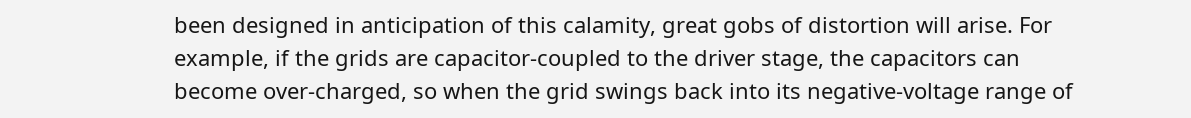been designed in anticipation of this calamity, great gobs of distortion will arise. For example, if the grids are capacitor-coupled to the driver stage, the capacitors can become over-charged, so when the grid swings back into its negative-voltage range of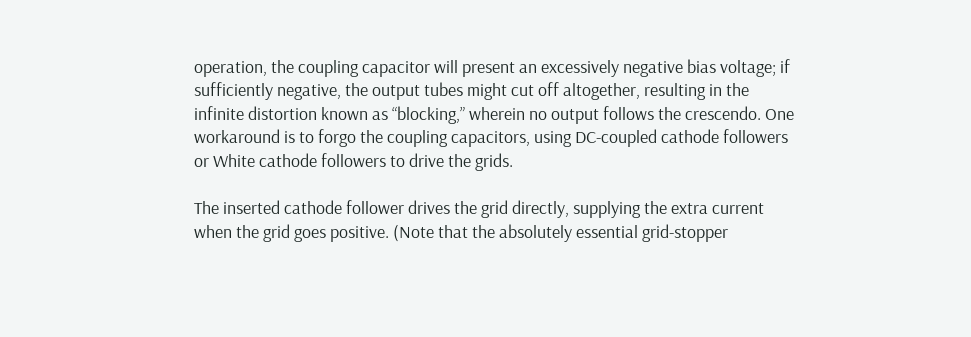operation, the coupling capacitor will present an excessively negative bias voltage; if sufficiently negative, the output tubes might cut off altogether, resulting in the infinite distortion known as “blocking,” wherein no output follows the crescendo. One workaround is to forgo the coupling capacitors, using DC-coupled cathode followers or White cathode followers to drive the grids.

The inserted cathode follower drives the grid directly, supplying the extra current when the grid goes positive. (Note that the absolutely essential grid-stopper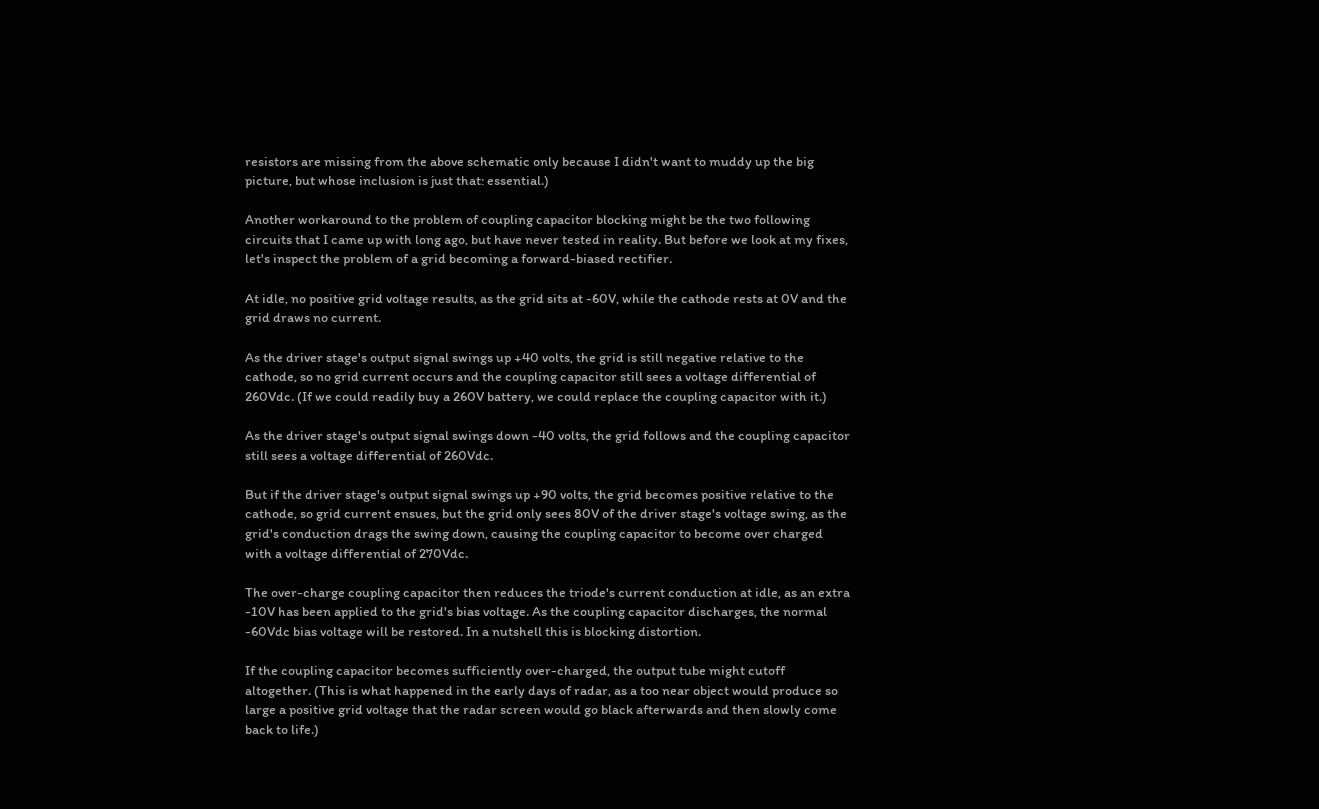resistors are missing from the above schematic only because I didn't want to muddy up the big picture, but whose inclusion is just that: essential.)

Another workaround to the problem of coupling capacitor blocking might be the two following circuits that I came up with long ago, but have never tested in reality. But before we look at my fixes, let's inspect the problem of a grid becoming a forward-biased rectifier.

At idle, no positive grid voltage results, as the grid sits at -60V, while the cathode rests at 0V and the grid draws no current.

As the driver stage's output signal swings up +40 volts, the grid is still negative relative to the cathode, so no grid current occurs and the coupling capacitor still sees a voltage differential of 260Vdc. (If we could readily buy a 260V battery, we could replace the coupling capacitor with it.)

As the driver stage's output signal swings down -40 volts, the grid follows and the coupling capacitor still sees a voltage differential of 260Vdc.

But if the driver stage's output signal swings up +90 volts, the grid becomes positive relative to the cathode, so grid current ensues, but the grid only sees 80V of the driver stage's voltage swing, as the grid's conduction drags the swing down, causing the coupling capacitor to become over charged with a voltage differential of 270Vdc.

The over-charge coupling capacitor then reduces the triode's current conduction at idle, as an extra -10V has been applied to the grid's bias voltage. As the coupling capacitor discharges, the normal -60Vdc bias voltage will be restored. In a nutshell this is blocking distortion.

If the coupling capacitor becomes sufficiently over-charged, the output tube might cutoff altogether. (This is what happened in the early days of radar, as a too near object would produce so large a positive grid voltage that the radar screen would go black afterwards and then slowly come back to life.)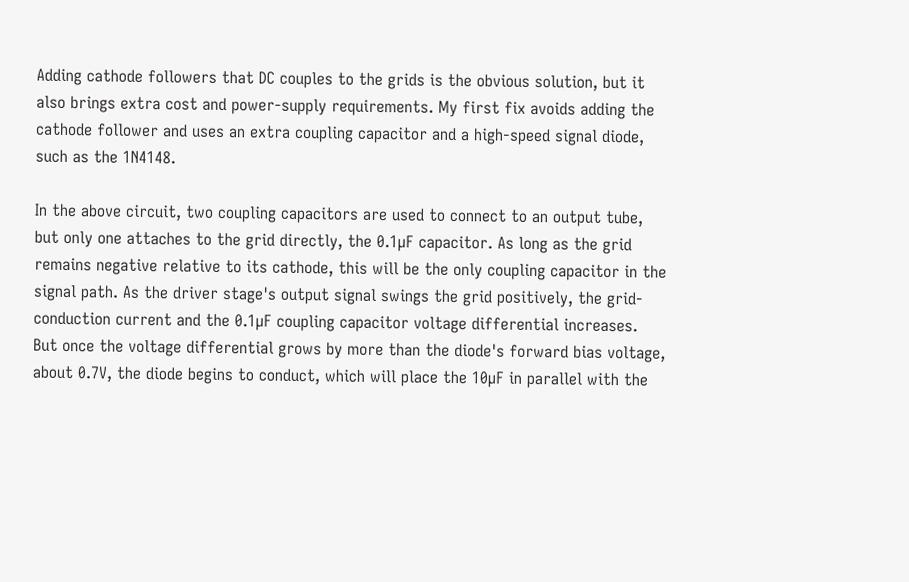Adding cathode followers that DC couples to the grids is the obvious solution, but it also brings extra cost and power-supply requirements. My first fix avoids adding the cathode follower and uses an extra coupling capacitor and a high-speed signal diode, such as the 1N4148.

In the above circuit, two coupling capacitors are used to connect to an output tube, but only one attaches to the grid directly, the 0.1µF capacitor. As long as the grid remains negative relative to its cathode, this will be the only coupling capacitor in the signal path. As the driver stage's output signal swings the grid positively, the grid-conduction current and the 0.1µF coupling capacitor voltage differential increases. But once the voltage differential grows by more than the diode's forward bias voltage, about 0.7V, the diode begins to conduct, which will place the 10µF in parallel with the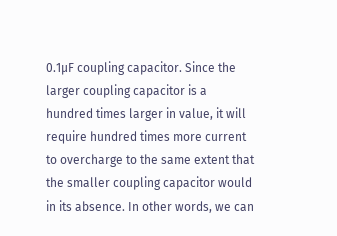0.1µF coupling capacitor. Since the larger coupling capacitor is a hundred times larger in value, it will require hundred times more current to overcharge to the same extent that the smaller coupling capacitor would in its absence. In other words, we can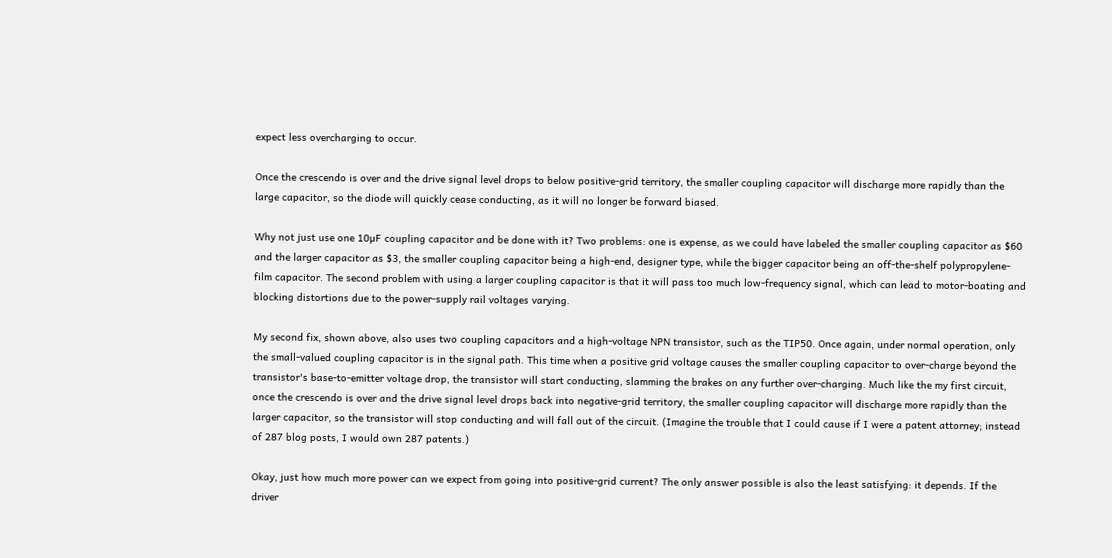expect less overcharging to occur.

Once the crescendo is over and the drive signal level drops to below positive-grid territory, the smaller coupling capacitor will discharge more rapidly than the large capacitor, so the diode will quickly cease conducting, as it will no longer be forward biased.

Why not just use one 10µF coupling capacitor and be done with it? Two problems: one is expense, as we could have labeled the smaller coupling capacitor as $60 and the larger capacitor as $3, the smaller coupling capacitor being a high-end, designer type, while the bigger capacitor being an off-the-shelf polypropylene-film capacitor. The second problem with using a larger coupling capacitor is that it will pass too much low-frequency signal, which can lead to motor-boating and blocking distortions due to the power-supply rail voltages varying.

My second fix, shown above, also uses two coupling capacitors and a high-voltage NPN transistor, such as the TIP50. Once again, under normal operation, only the small-valued coupling capacitor is in the signal path. This time when a positive grid voltage causes the smaller coupling capacitor to over-charge beyond the transistor's base-to-emitter voltage drop, the transistor will start conducting, slamming the brakes on any further over-charging. Much like the my first circuit, once the crescendo is over and the drive signal level drops back into negative-grid territory, the smaller coupling capacitor will discharge more rapidly than the larger capacitor, so the transistor will stop conducting and will fall out of the circuit. (Imagine the trouble that I could cause if I were a patent attorney; instead of 287 blog posts, I would own 287 patents.)

Okay, just how much more power can we expect from going into positive-grid current? The only answer possible is also the least satisfying: it depends. If the driver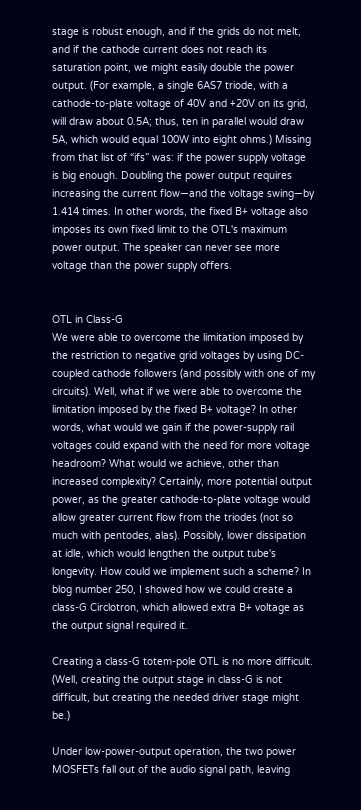stage is robust enough, and if the grids do not melt, and if the cathode current does not reach its saturation point, we might easily double the power output. (For example, a single 6AS7 triode, with a cathode-to-plate voltage of 40V and +20V on its grid, will draw about 0.5A; thus, ten in parallel would draw 5A, which would equal 100W into eight ohms.) Missing from that list of “ifs” was: if the power supply voltage is big enough. Doubling the power output requires increasing the current flow—and the voltage swing—by 1.414 times. In other words, the fixed B+ voltage also imposes its own fixed limit to the OTL's maximum power output. The speaker can never see more voltage than the power supply offers.


OTL in Class-G
We were able to overcome the limitation imposed by the restriction to negative grid voltages by using DC-coupled cathode followers (and possibly with one of my circuits). Well, what if we were able to overcome the limitation imposed by the fixed B+ voltage? In other words, what would we gain if the power-supply rail voltages could expand with the need for more voltage headroom? What would we achieve, other than increased complexity? Certainly, more potential output power, as the greater cathode-to-plate voltage would allow greater current flow from the triodes (not so much with pentodes, alas). Possibly, lower dissipation at idle, which would lengthen the output tube's longevity. How could we implement such a scheme? In blog number 250, I showed how we could create a class-G Circlotron, which allowed extra B+ voltage as the output signal required it.

Creating a class-G totem-pole OTL is no more difficult. (Well, creating the output stage in class-G is not difficult, but creating the needed driver stage might be.)

Under low-power-output operation, the two power MOSFETs fall out of the audio signal path, leaving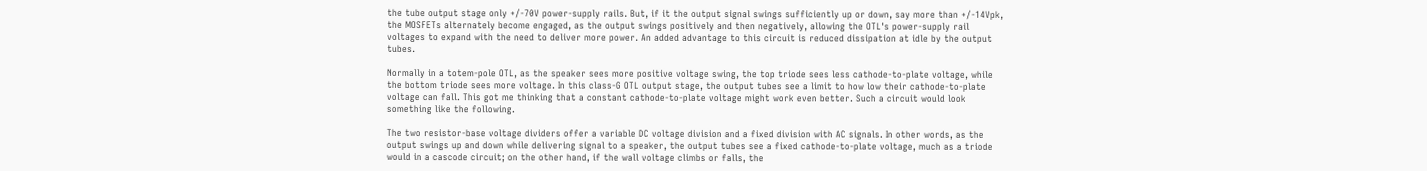the tube output stage only +/-70V power-supply rails. But, if it the output signal swings sufficiently up or down, say more than +/-14Vpk, the MOSFETs alternately become engaged, as the output swings positively and then negatively, allowing the OTL's power-supply rail voltages to expand with the need to deliver more power. An added advantage to this circuit is reduced dissipation at idle by the output tubes.

Normally in a totem-pole OTL, as the speaker sees more positive voltage swing, the top triode sees less cathode-to-plate voltage, while the bottom triode sees more voltage. In this class-G OTL output stage, the output tubes see a limit to how low their cathode-to-plate voltage can fall. This got me thinking that a constant cathode-to-plate voltage might work even better. Such a circuit would look something like the following.

The two resistor-base voltage dividers offer a variable DC voltage division and a fixed division with AC signals. In other words, as the output swings up and down while delivering signal to a speaker, the output tubes see a fixed cathode-to-plate voltage, much as a triode would in a cascode circuit; on the other hand, if the wall voltage climbs or falls, the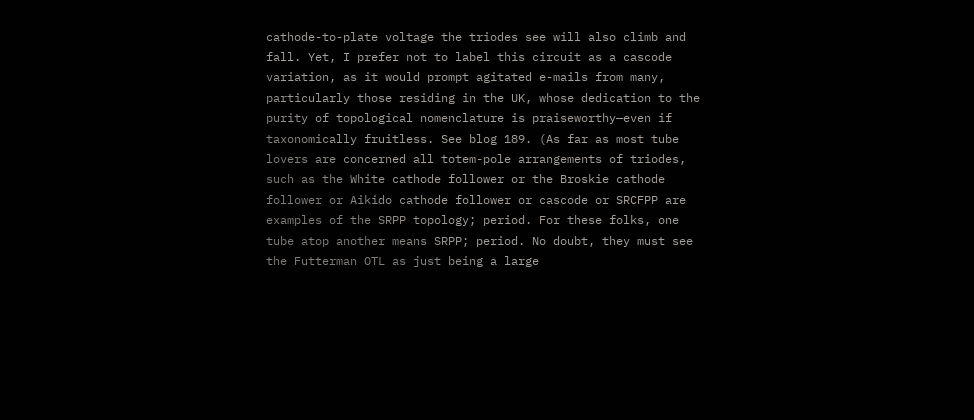cathode-to-plate voltage the triodes see will also climb and fall. Yet, I prefer not to label this circuit as a cascode variation, as it would prompt agitated e-mails from many, particularly those residing in the UK, whose dedication to the purity of topological nomenclature is praiseworthy—even if taxonomically fruitless. See blog 189. (As far as most tube lovers are concerned all totem-pole arrangements of triodes, such as the White cathode follower or the Broskie cathode follower or Aikido cathode follower or cascode or SRCFPP are examples of the SRPP topology; period. For these folks, one tube atop another means SRPP; period. No doubt, they must see the Futterman OTL as just being a large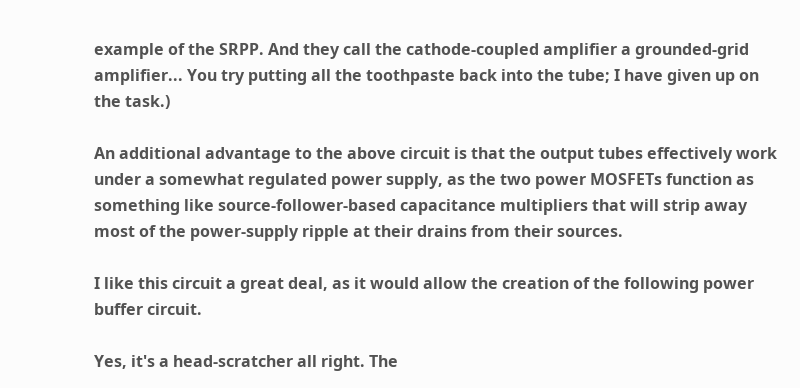example of the SRPP. And they call the cathode-coupled amplifier a grounded-grid amplifier... You try putting all the toothpaste back into the tube; I have given up on the task.)

An additional advantage to the above circuit is that the output tubes effectively work under a somewhat regulated power supply, as the two power MOSFETs function as something like source-follower-based capacitance multipliers that will strip away most of the power-supply ripple at their drains from their sources.

I like this circuit a great deal, as it would allow the creation of the following power buffer circuit.

Yes, it's a head-scratcher all right. The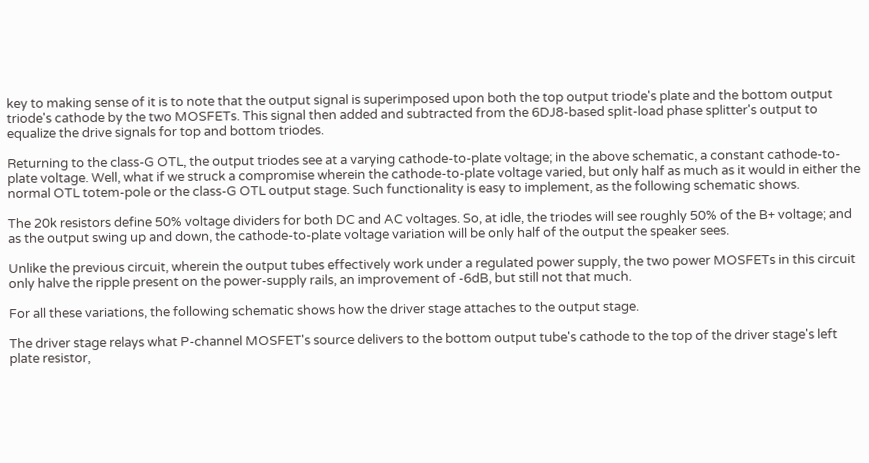key to making sense of it is to note that the output signal is superimposed upon both the top output triode's plate and the bottom output triode's cathode by the two MOSFETs. This signal then added and subtracted from the 6DJ8-based split-load phase splitter's output to equalize the drive signals for top and bottom triodes.

Returning to the class-G OTL, the output triodes see at a varying cathode-to-plate voltage; in the above schematic, a constant cathode-to-plate voltage. Well, what if we struck a compromise wherein the cathode-to-plate voltage varied, but only half as much as it would in either the normal OTL totem-pole or the class-G OTL output stage. Such functionality is easy to implement, as the following schematic shows.

The 20k resistors define 50% voltage dividers for both DC and AC voltages. So, at idle, the triodes will see roughly 50% of the B+ voltage; and as the output swing up and down, the cathode-to-plate voltage variation will be only half of the output the speaker sees.

Unlike the previous circuit, wherein the output tubes effectively work under a regulated power supply, the two power MOSFETs in this circuit only halve the ripple present on the power-supply rails, an improvement of -6dB, but still not that much.

For all these variations, the following schematic shows how the driver stage attaches to the output stage.

The driver stage relays what P-channel MOSFET's source delivers to the bottom output tube's cathode to the top of the driver stage's left plate resistor,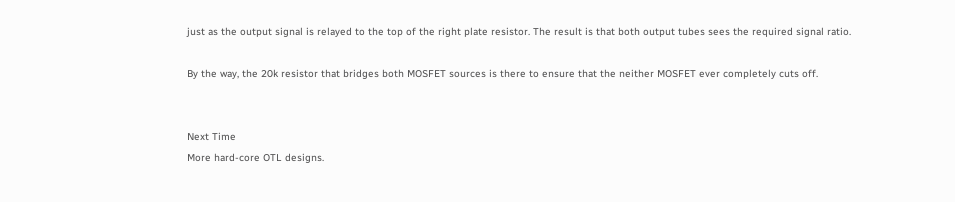just as the output signal is relayed to the top of the right plate resistor. The result is that both output tubes sees the required signal ratio.

By the way, the 20k resistor that bridges both MOSFET sources is there to ensure that the neither MOSFET ever completely cuts off.


Next Time
More hard-core OTL designs.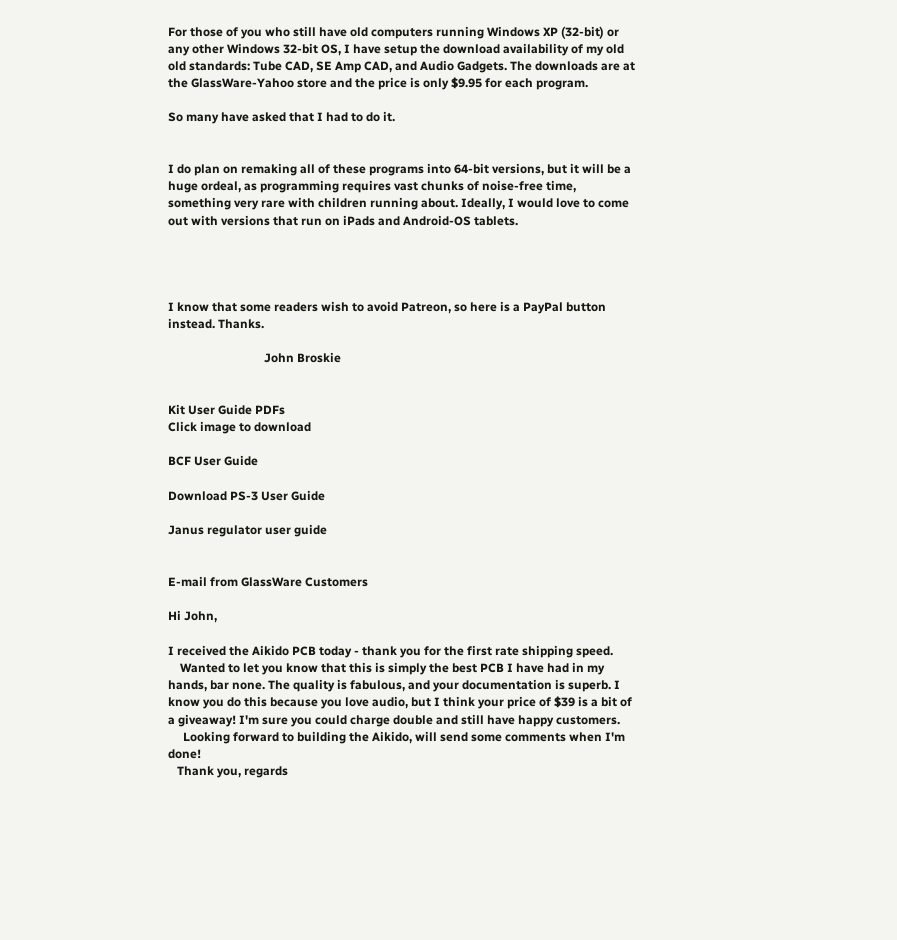For those of you who still have old computers running Windows XP (32-bit) or any other Windows 32-bit OS, I have setup the download availability of my old old standards: Tube CAD, SE Amp CAD, and Audio Gadgets. The downloads are at the GlassWare-Yahoo store and the price is only $9.95 for each program.

So many have asked that I had to do it.


I do plan on remaking all of these programs into 64-bit versions, but it will be a huge ordeal, as programming requires vast chunks of noise-free time, something very rare with children running about. Ideally, I would love to come out with versions that run on iPads and Android-OS tablets.




I know that some readers wish to avoid Patreon, so here is a PayPal button instead. Thanks.

                                John Broskie


Kit User Guide PDFs
Click image to download

BCF User Guide

Download PS-3 User Guide

Janus regulator user guide


E-mail from GlassWare Customers

Hi John,

I received the Aikido PCB today - thank you for the first rate shipping speed.
    Wanted to let you know that this is simply the best PCB I have had in my hands, bar none. The quality is fabulous, and your documentation is superb. I know you do this because you love audio, but I think your price of $39 is a bit of a giveaway! I'm sure you could charge double and still have happy customers.
     Looking forward to building the Aikido, will send some comments when I'm done!
   Thank you, regards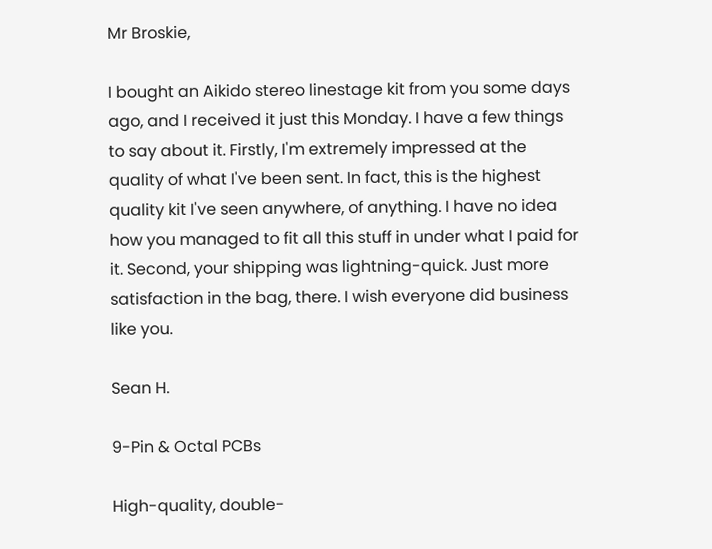Mr Broskie,

I bought an Aikido stereo linestage kit from you some days ago, and I received it just this Monday. I have a few things to say about it. Firstly, I'm extremely impressed at the quality of what I've been sent. In fact, this is the highest quality kit I've seen anywhere, of anything. I have no idea how you managed to fit all this stuff in under what I paid for it. Second, your shipping was lightning-quick. Just more satisfaction in the bag, there. I wish everyone did business like you.

Sean H.

9-Pin & Octal PCBs

High-quality, double-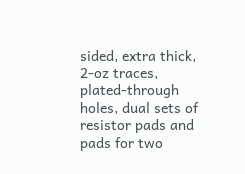sided, extra thick, 2-oz traces, plated-through holes, dual sets of resistor pads and pads for two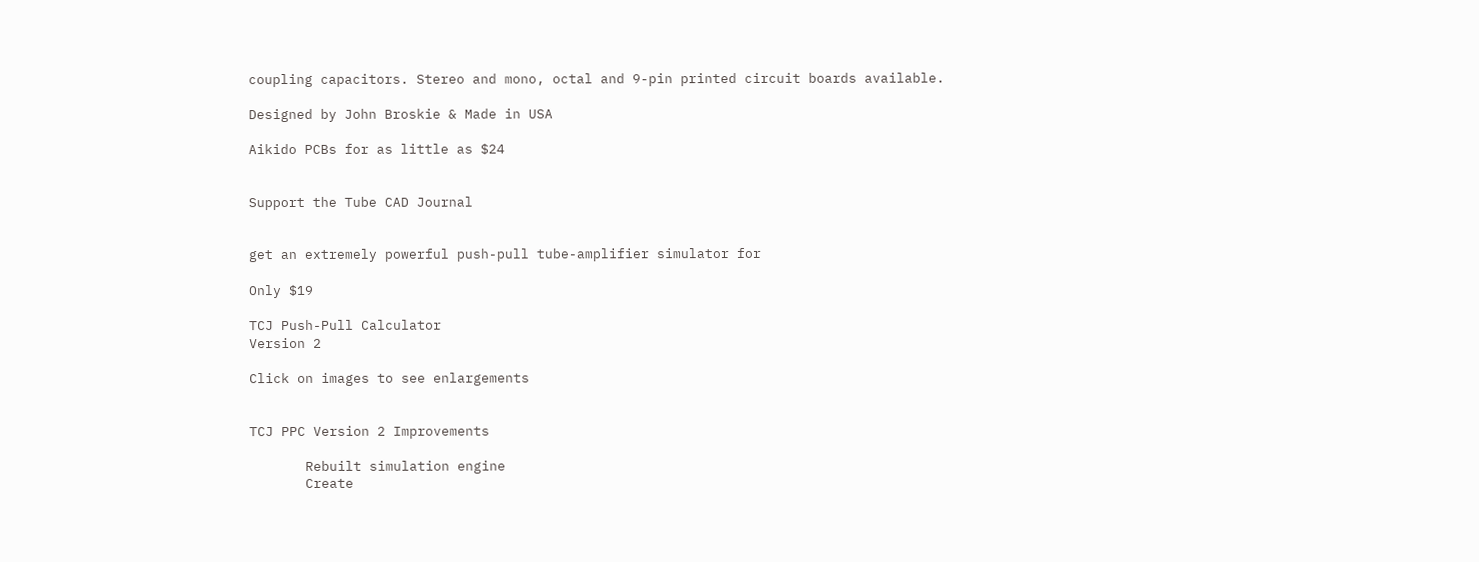coupling capacitors. Stereo and mono, octal and 9-pin printed circuit boards available.

Designed by John Broskie & Made in USA

Aikido PCBs for as little as $24


Support the Tube CAD Journal


get an extremely powerful push-pull tube-amplifier simulator for

Only $19

TCJ Push-Pull Calculator
Version 2

Click on images to see enlargements


TCJ PPC Version 2 Improvements

       Rebuilt simulation engine
       Create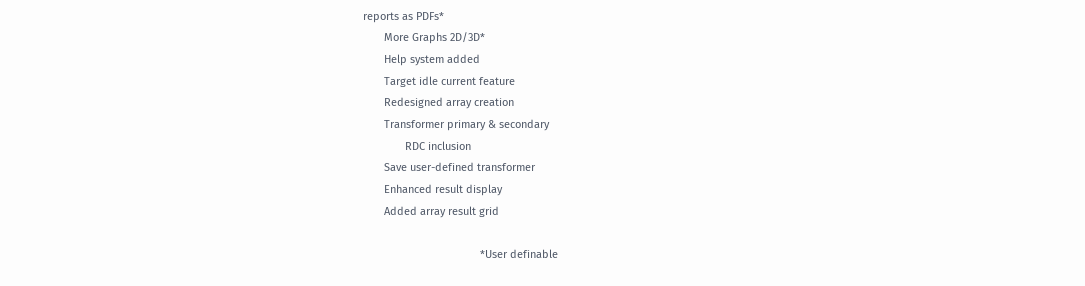reports as PDFs*
       More Graphs 2D/3D*
       Help system added
       Target idle current feature
       Redesigned array creation
       Transformer primary & secondary
              RDC inclusion
       Save user-defined transformer
       Enhanced result display
       Added array result grid

                                       *User definable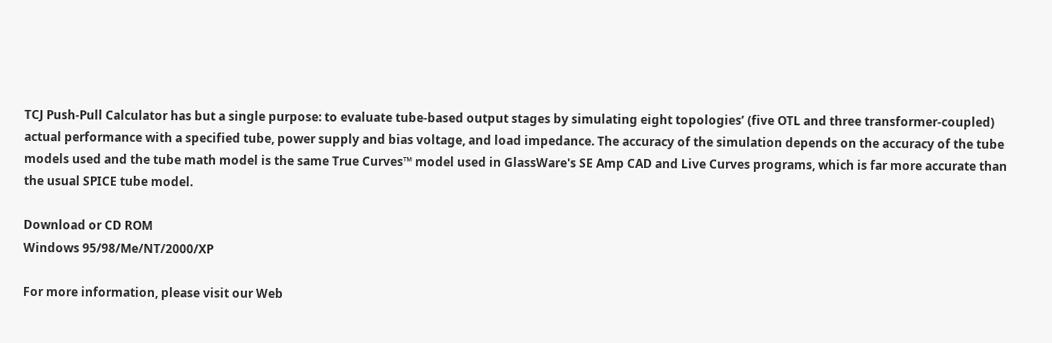TCJ Push-Pull Calculator has but a single purpose: to evaluate tube-based output stages by simulating eight topologies’ (five OTL and three transformer-coupled) actual performance with a specified tube, power supply and bias voltage, and load impedance. The accuracy of the simulation depends on the accuracy of the tube models used and the tube math model is the same True Curves™ model used in GlassWare's SE Amp CAD and Live Curves programs, which is far more accurate than the usual SPICE tube model.

Download or CD ROM
Windows 95/98/Me/NT/2000/XP

For more information, please visit our Web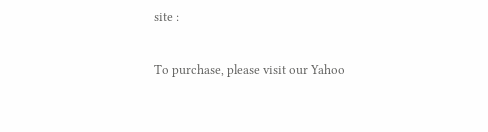site :

To purchase, please visit our Yahoo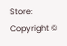Store:           Copyright ©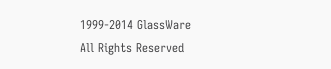1999-2014 GlassWare           All Rights Reserved